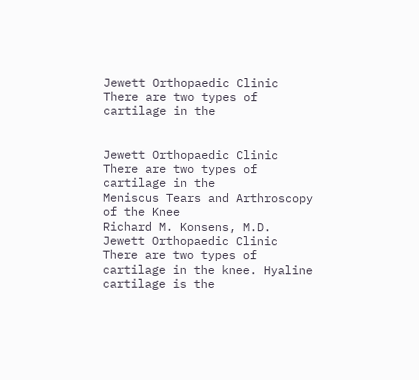Jewett Orthopaedic Clinic There are two types of cartilage in the


Jewett Orthopaedic Clinic There are two types of cartilage in the
Meniscus Tears and Arthroscopy of the Knee
Richard M. Konsens, M.D.
Jewett Orthopaedic Clinic
There are two types of cartilage in the knee. Hyaline cartilage is the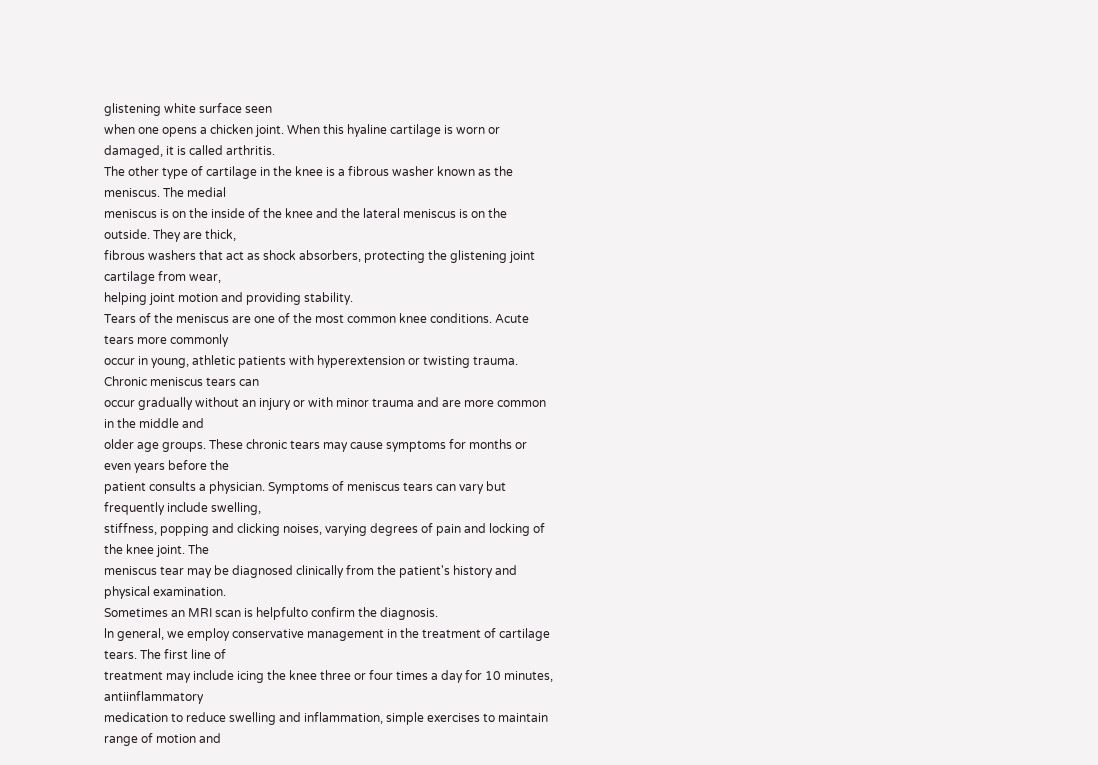glistening white surface seen
when one opens a chicken joint. When this hyaline cartilage is worn or damaged, it is called arthritis.
The other type of cartilage in the knee is a fibrous washer known as the meniscus. The medial
meniscus is on the inside of the knee and the lateral meniscus is on the outside. They are thick,
fibrous washers that act as shock absorbers, protecting the glistening joint cartilage from wear,
helping joint motion and providing stability.
Tears of the meniscus are one of the most common knee conditions. Acute tears more commonly
occur in young, athletic patients with hyperextension or twisting trauma. Chronic meniscus tears can
occur gradually without an injury or with minor trauma and are more common in the middle and
older age groups. These chronic tears may cause symptoms for months or even years before the
patient consults a physician. Symptoms of meniscus tears can vary but frequently include swelling,
stiffness, popping and clicking noises, varying degrees of pain and locking of the knee joint. The
meniscus tear may be diagnosed clinically from the patient's history and physical examination.
Sometimes an MRI scan is helpfulto confirm the diagnosis.
ln general, we employ conservative management in the treatment of cartilage tears. The first line of
treatment may include icing the knee three or four times a day for 10 minutes, antiinflammatory
medication to reduce swelling and inflammation, simple exercises to maintain range of motion and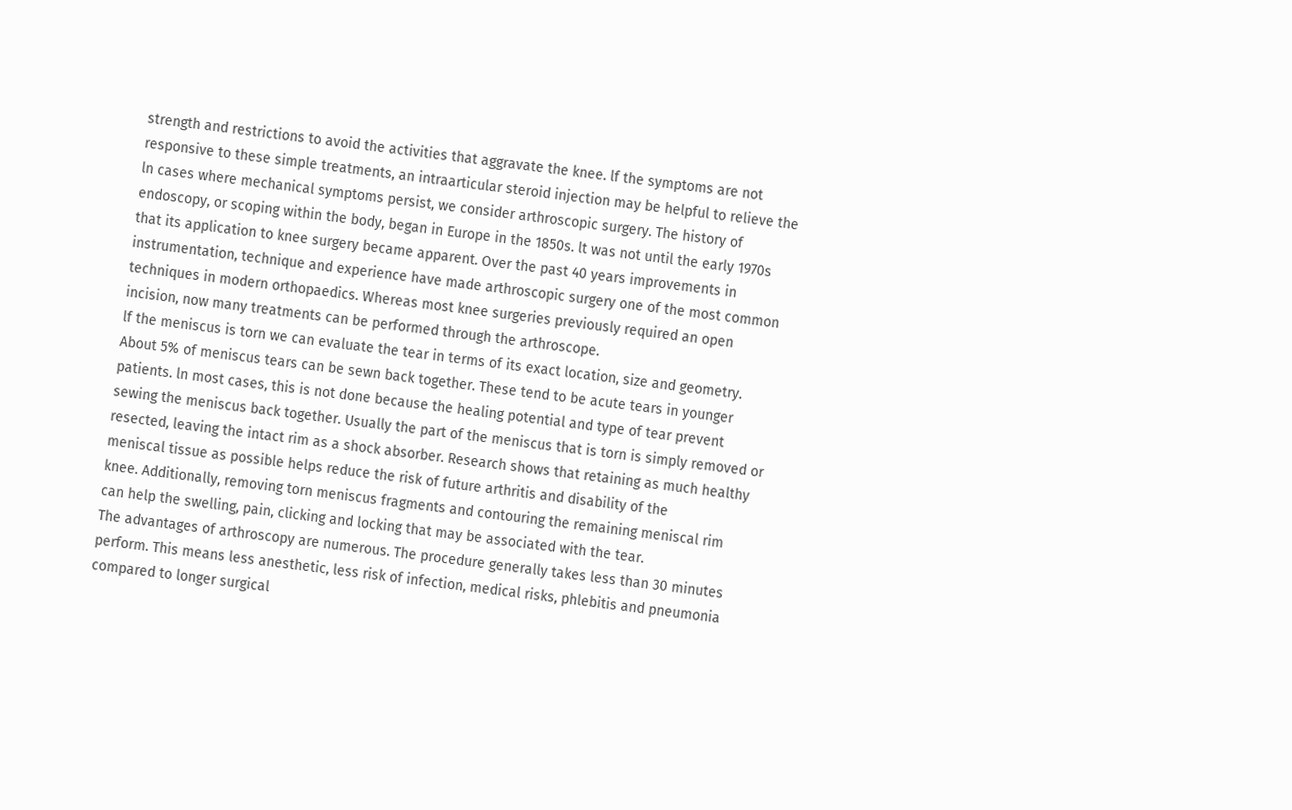strength and restrictions to avoid the activities that aggravate the knee. lf the symptoms are not
responsive to these simple treatments, an intraarticular steroid injection may be helpful to relieve the
ln cases where mechanical symptoms persist, we consider arthroscopic surgery. The history of
endoscopy, or scoping within the body, began in Europe in the 1850s. lt was not until the early 1970s
that its application to knee surgery became apparent. Over the past 40 years improvements in
instrumentation, technique and experience have made arthroscopic surgery one of the most common
techniques in modern orthopaedics. Whereas most knee surgeries previously required an open
incision, now many treatments can be performed through the arthroscope.
lf the meniscus is torn we can evaluate the tear in terms of its exact location, size and geometry.
About 5% of meniscus tears can be sewn back together. These tend to be acute tears in younger
patients. ln most cases, this is not done because the healing potential and type of tear prevent
sewing the meniscus back together. Usually the part of the meniscus that is torn is simply removed or
resected, leaving the intact rim as a shock absorber. Research shows that retaining as much healthy
meniscal tissue as possible helps reduce the risk of future arthritis and disability of the
knee. Additionally, removing torn meniscus fragments and contouring the remaining meniscal rim
can help the swelling, pain, clicking and locking that may be associated with the tear.
The advantages of arthroscopy are numerous. The procedure generally takes less than 30 minutes
perform. This means less anesthetic, less risk of infection, medical risks, phlebitis and pneumonia
compared to longer surgical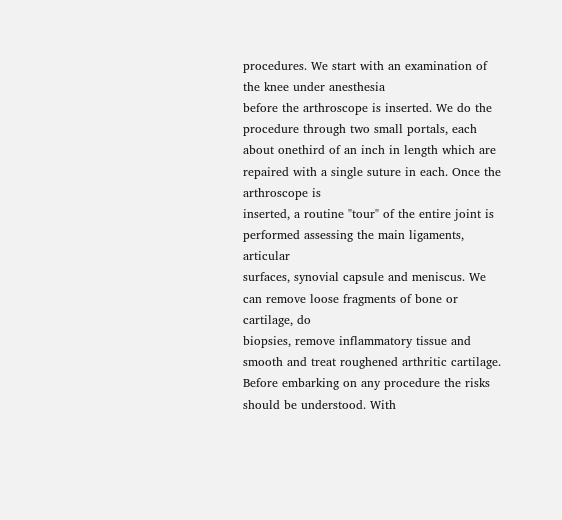procedures. We start with an examination of the knee under anesthesia
before the arthroscope is inserted. We do the procedure through two small portals, each about onethird of an inch in length which are repaired with a single suture in each. Once the arthroscope is
inserted, a routine "tour" of the entire joint is performed assessing the main ligaments, articular
surfaces, synovial capsule and meniscus. We can remove loose fragments of bone or cartilage, do
biopsies, remove inflammatory tissue and smooth and treat roughened arthritic cartilage.
Before embarking on any procedure the risks should be understood. With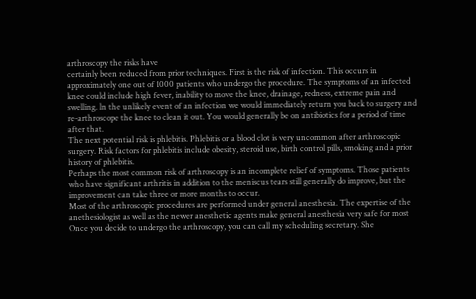arthroscopy the risks have
certainly been reduced from prior techniques. First is the risk of infection. This occurs in
approximately one out of 1000 patients who undergo the procedure. The symptoms of an infected
knee could include high fever, inability to move the knee, drainage, redness, extreme pain and
swelling. ln the unlikely event of an infection we would immediately return you back to surgery and
re-arthroscope the knee to clean it out. You would generally be on antibiotics for a period of time
after that.
The next potential risk is phlebitis. Phlebitis or a blood clot is very uncommon after arthroscopic
surgery. Risk factors for phlebitis include obesity, steroid use, birth control pills, smoking and a prior
history of phlebitis.
Perhaps the most common risk of arthroscopy is an incomplete relief of symptoms. Those patients
who have significant arthritis in addition to the meniscus tears still generally do improve, but the
improvement can take three or more months to occur.
Most of the arthroscopic procedures are performed under general anesthesia. The expertise of the
anethesiologist as well as the newer anesthetic agents make general anesthesia very safe for most
Once you decide to undergo the arthroscopy, you can call my scheduling secretary. She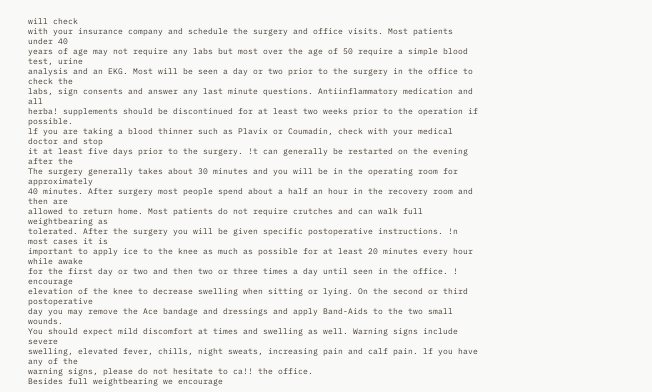will check
with your insurance company and schedule the surgery and office visits. Most patients under 40
years of age may not require any labs but most over the age of 50 require a simple blood test, urine
analysis and an EKG. Most will be seen a day or two prior to the surgery in the office to check the
labs, sign consents and answer any last minute questions. Antiinflammatory medication and all
herba! supplements should be discontinued for at least two weeks prior to the operation if possible.
lf you are taking a blood thinner such as Plavix or Coumadin, check with your medical doctor and stop
it at least five days prior to the surgery. !t can generally be restarted on the evening after the
The surgery generally takes about 30 minutes and you will be in the operating room for approximately
40 minutes. After surgery most people spend about a half an hour in the recovery room and then are
allowed to return home. Most patients do not require crutches and can walk full weightbearing as
tolerated. After the surgery you will be given specific postoperative instructions. !n most cases it is
important to apply ice to the knee as much as possible for at least 20 minutes every hour while awake
for the first day or two and then two or three times a day until seen in the office. ! encourage
elevation of the knee to decrease swelling when sitting or lying. On the second or third postoperative
day you may remove the Ace bandage and dressings and apply Band-Aids to the two small wounds.
You should expect mild discomfort at times and swelling as well. Warning signs include severe
swelling, elevated fever, chills, night sweats, increasing pain and calf pain. lf you have any of the
warning signs, please do not hesitate to ca!! the office.
Besides full weightbearing we encourage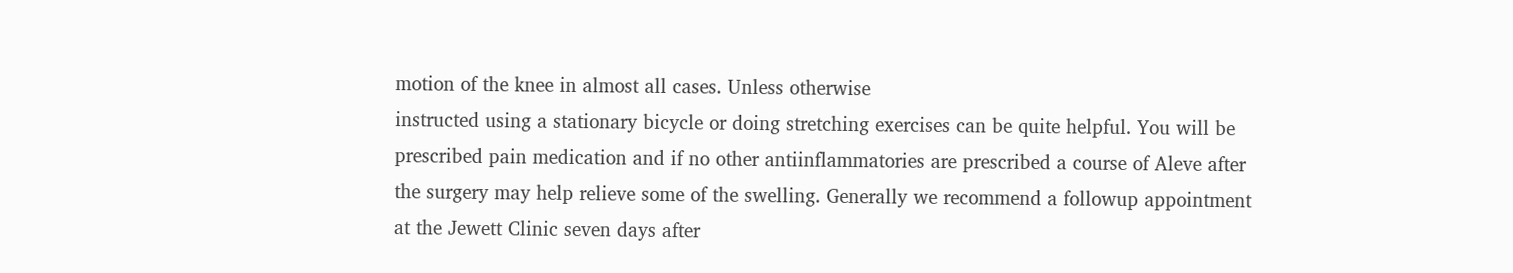motion of the knee in almost all cases. Unless otherwise
instructed using a stationary bicycle or doing stretching exercises can be quite helpful. You will be
prescribed pain medication and if no other antiinflammatories are prescribed a course of Aleve after
the surgery may help relieve some of the swelling. Generally we recommend a followup appointment
at the Jewett Clinic seven days after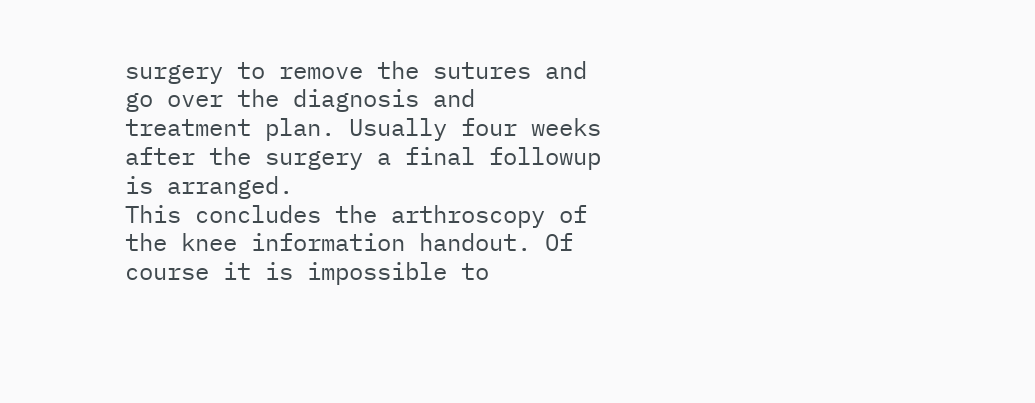surgery to remove the sutures and go over the diagnosis and
treatment plan. Usually four weeks after the surgery a final followup is arranged.
This concludes the arthroscopy of the knee information handout. Of course it is impossible to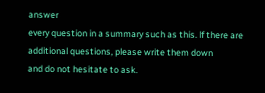answer
every question in a summary such as this. lf there are additional questions, please write them down
and do not hesitate to ask.